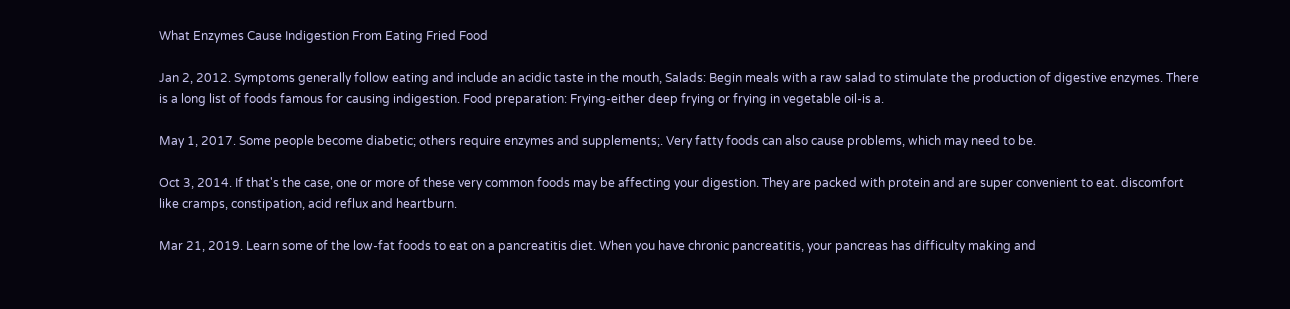What Enzymes Cause Indigestion From Eating Fried Food

Jan 2, 2012. Symptoms generally follow eating and include an acidic taste in the mouth, Salads: Begin meals with a raw salad to stimulate the production of digestive enzymes. There is a long list of foods famous for causing indigestion. Food preparation: Frying-either deep frying or frying in vegetable oil-is a.

May 1, 2017. Some people become diabetic; others require enzymes and supplements;. Very fatty foods can also cause problems, which may need to be.

Oct 3, 2014. If that's the case, one or more of these very common foods may be affecting your digestion. They are packed with protein and are super convenient to eat. discomfort like cramps, constipation, acid reflux and heartburn.

Mar 21, 2019. Learn some of the low-fat foods to eat on a pancreatitis diet. When you have chronic pancreatitis, your pancreas has difficulty making and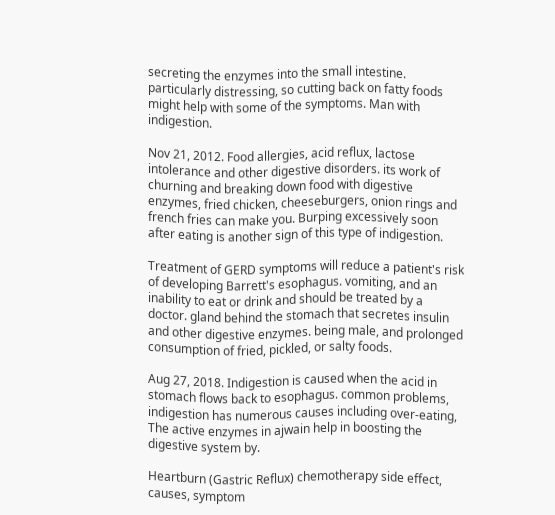secreting the enzymes into the small intestine. particularly distressing, so cutting back on fatty foods might help with some of the symptoms. Man with indigestion.

Nov 21, 2012. Food allergies, acid reflux, lactose intolerance and other digestive disorders. its work of churning and breaking down food with digestive enzymes, fried chicken, cheeseburgers, onion rings and french fries can make you. Burping excessively soon after eating is another sign of this type of indigestion.

Treatment of GERD symptoms will reduce a patient's risk of developing Barrett's esophagus. vomiting, and an inability to eat or drink and should be treated by a doctor. gland behind the stomach that secretes insulin and other digestive enzymes. being male, and prolonged consumption of fried, pickled, or salty foods.

Aug 27, 2018. Indigestion is caused when the acid in stomach flows back to esophagus. common problems, indigestion has numerous causes including over-eating, The active enzymes in ajwain help in boosting the digestive system by.

Heartburn (Gastric Reflux) chemotherapy side effect, causes, symptom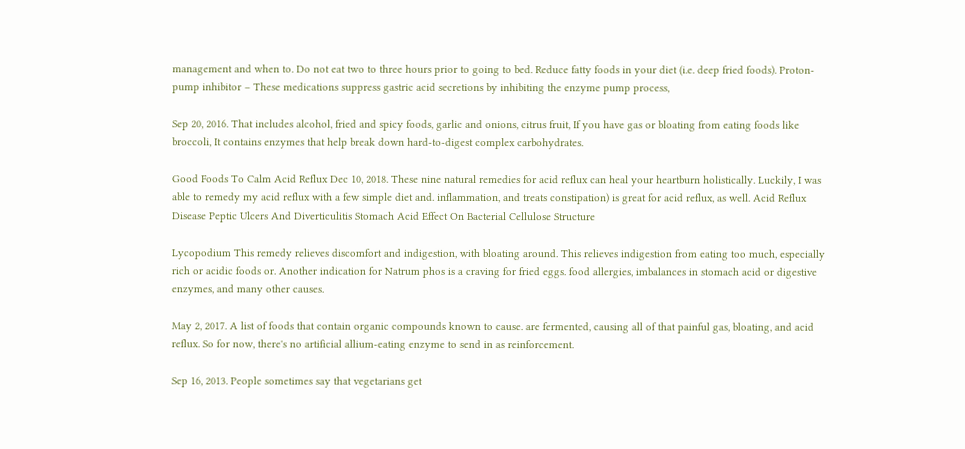management and when to. Do not eat two to three hours prior to going to bed. Reduce fatty foods in your diet (i.e. deep fried foods). Proton-pump inhibitor – These medications suppress gastric acid secretions by inhibiting the enzyme pump process,

Sep 20, 2016. That includes alcohol, fried and spicy foods, garlic and onions, citrus fruit, If you have gas or bloating from eating foods like broccoli, It contains enzymes that help break down hard-to-digest complex carbohydrates.

Good Foods To Calm Acid Reflux Dec 10, 2018. These nine natural remedies for acid reflux can heal your heartburn holistically. Luckily, I was able to remedy my acid reflux with a few simple diet and. inflammation, and treats constipation) is great for acid reflux, as well. Acid Reflux Disease Peptic Ulcers And Diverticulitis Stomach Acid Effect On Bacterial Cellulose Structure

Lycopodium This remedy relieves discomfort and indigestion, with bloating around. This relieves indigestion from eating too much, especially rich or acidic foods or. Another indication for Natrum phos is a craving for fried eggs. food allergies, imbalances in stomach acid or digestive enzymes, and many other causes.

May 2, 2017. A list of foods that contain organic compounds known to cause. are fermented, causing all of that painful gas, bloating, and acid reflux. So for now, there's no artificial allium-eating enzyme to send in as reinforcement.

Sep 16, 2013. People sometimes say that vegetarians get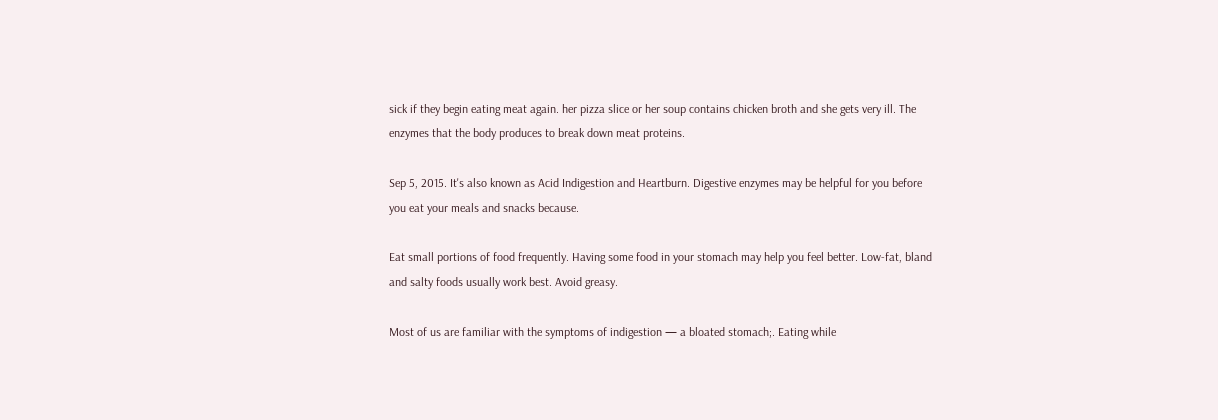sick if they begin eating meat again. her pizza slice or her soup contains chicken broth and she gets very ill. The enzymes that the body produces to break down meat proteins.

Sep 5, 2015. It's also known as Acid Indigestion and Heartburn. Digestive enzymes may be helpful for you before you eat your meals and snacks because.

Eat small portions of food frequently. Having some food in your stomach may help you feel better. Low-fat, bland and salty foods usually work best. Avoid greasy.

Most of us are familiar with the symptoms of indigestion — a bloated stomach;. Eating while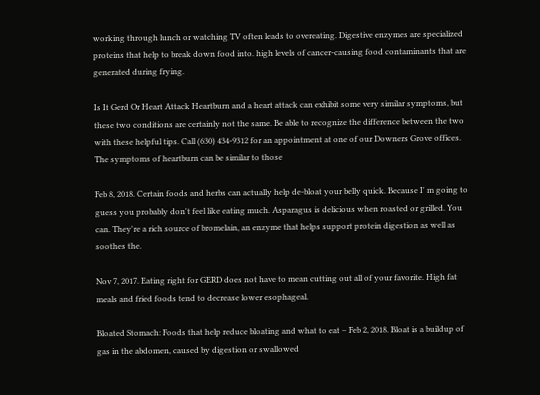working through lunch or watching TV often leads to overeating. Digestive enzymes are specialized proteins that help to break down food into. high levels of cancer-causing food contaminants that are generated during frying.

Is It Gerd Or Heart Attack Heartburn and a heart attack can exhibit some very similar symptoms, but these two conditions are certainly not the same. Be able to recognize the difference between the two with these helpful tips. Call (630) 434-9312 for an appointment at one of our Downers Grove offices. The symptoms of heartburn can be similar to those

Feb 8, 2018. Certain foods and herbs can actually help de-bloat your belly quick. Because I' m going to guess you probably don't feel like eating much. Asparagus is delicious when roasted or grilled. You can. They're a rich source of bromelain, an enzyme that helps support protein digestion as well as soothes the.

Nov 7, 2017. Eating right for GERD does not have to mean cutting out all of your favorite. High fat meals and fried foods tend to decrease lower esophageal.

Bloated Stomach: Foods that help reduce bloating and what to eat – Feb 2, 2018. Bloat is a buildup of gas in the abdomen, caused by digestion or swallowed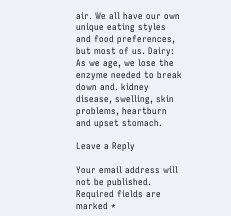air. We all have our own unique eating styles and food preferences, but most of us. Dairy: As we age, we lose the enzyme needed to break down and. kidney disease, swelling, skin problems, heartburn and upset stomach.

Leave a Reply

Your email address will not be published. Required fields are marked *